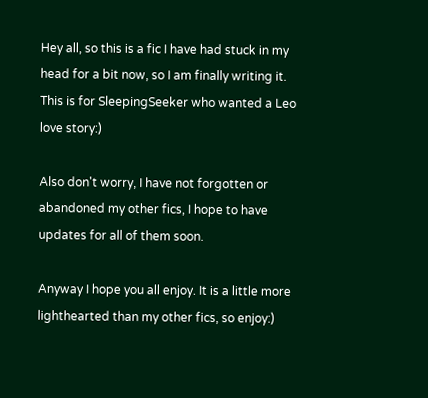Hey all, so this is a fic I have had stuck in my head for a bit now, so I am finally writing it. This is for SleepingSeeker who wanted a Leo love story:)

Also don't worry, I have not forgotten or abandoned my other fics, I hope to have updates for all of them soon.

Anyway I hope you all enjoy. It is a little more lighthearted than my other fics, so enjoy:)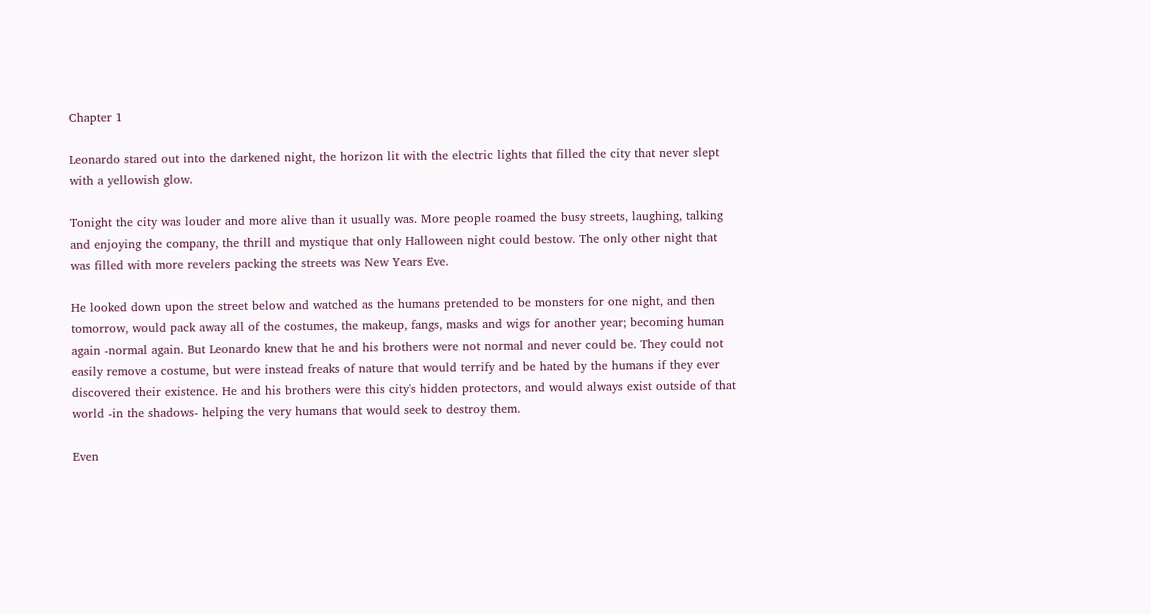Chapter 1

Leonardo stared out into the darkened night, the horizon lit with the electric lights that filled the city that never slept with a yellowish glow.

Tonight the city was louder and more alive than it usually was. More people roamed the busy streets, laughing, talking and enjoying the company, the thrill and mystique that only Halloween night could bestow. The only other night that was filled with more revelers packing the streets was New Years Eve.

He looked down upon the street below and watched as the humans pretended to be monsters for one night, and then tomorrow, would pack away all of the costumes, the makeup, fangs, masks and wigs for another year; becoming human again -normal again. But Leonardo knew that he and his brothers were not normal and never could be. They could not easily remove a costume, but were instead freaks of nature that would terrify and be hated by the humans if they ever discovered their existence. He and his brothers were this city's hidden protectors, and would always exist outside of that world -in the shadows- helping the very humans that would seek to destroy them.

Even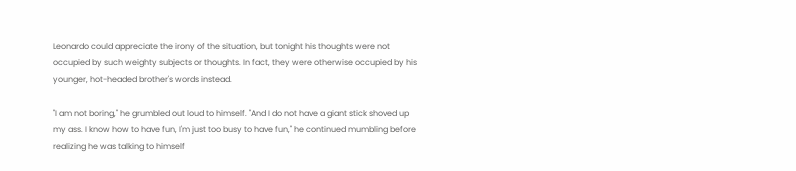Leonardo could appreciate the irony of the situation, but tonight his thoughts were not occupied by such weighty subjects or thoughts. In fact, they were otherwise occupied by his younger, hot-headed brother's words instead.

"I am not boring," he grumbled out loud to himself. "And I do not have a giant stick shoved up my ass. I know how to have fun, I'm just too busy to have fun," he continued mumbling before realizing he was talking to himself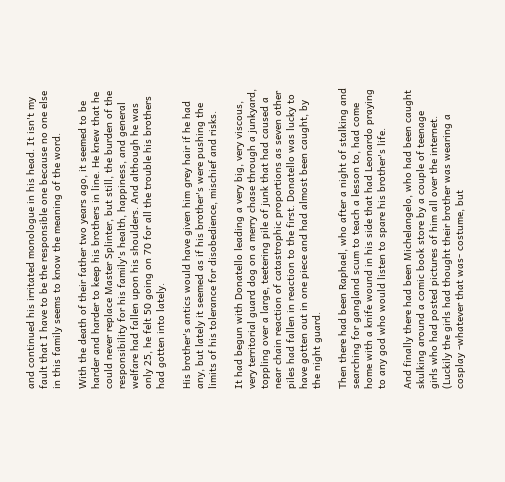and continued his irritated monologue in his head. It isn't my fault that I have to be the responsible one because no one else in this family seems to know the meaning of the word.

With the death of their father two years ago, it seemed to be harder and harder to keep his brothers in line. He knew that he could never replace Master Splinter, but still, the burden of the responsibility for his family's health, happiness, and general welfare had fallen upon his shoulders. And although he was only 25, he felt 50 going on 70 for all the trouble his brothers had gotten into lately.

His brother's antics would have given him grey hair if he had any, but lately it seemed as if his brother's were pushing the limits of his tolerance for disobedience, mischief and risks.

It had begun with Donatello leading a very big, very viscous, very territorial guard dog on a merry chase through a junkyard, toppling over a large, teetering pile of junk that had caused a near chain reaction of catastrophic proportions as seven other piles had fallen in reaction to the first. Donatello was lucky to have gotten out in one piece and had almost been caught, by the night guard.

Then there had been Raphael, who after a night of stalking and searching for gangland scum to teach a lesson to, had come home with a knife wound in his side that had Leonardo praying to any god who would listen to spare his brother's life.

And finally there had been Michelangelo, who had been caught skulking around a comic book store by a couple of teenage girls who had posted pictures of him all over the internet. (Luckily the girls had thought their brother was wearing a cosplay -whatever that was- costume, but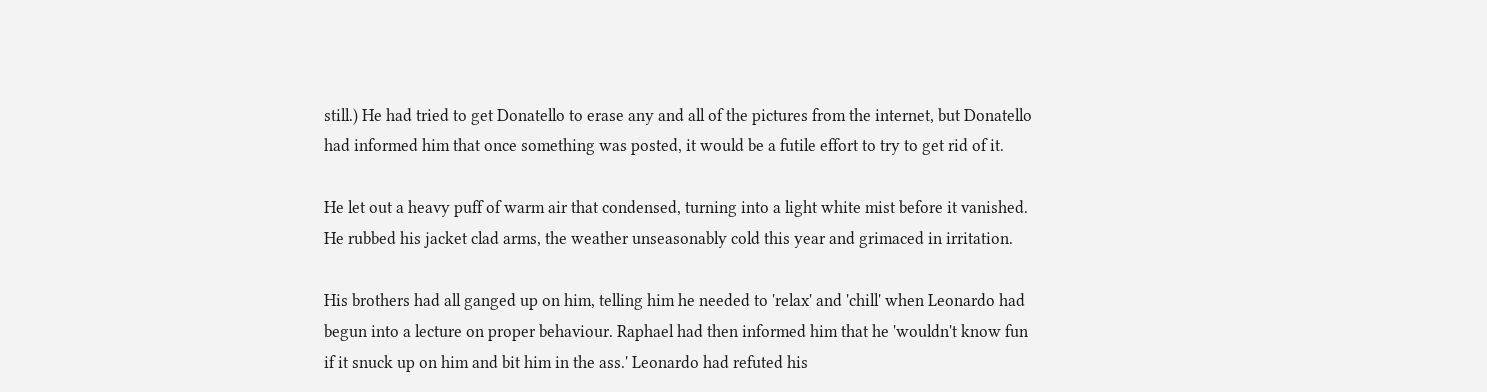still.) He had tried to get Donatello to erase any and all of the pictures from the internet, but Donatello had informed him that once something was posted, it would be a futile effort to try to get rid of it.

He let out a heavy puff of warm air that condensed, turning into a light white mist before it vanished. He rubbed his jacket clad arms, the weather unseasonably cold this year and grimaced in irritation.

His brothers had all ganged up on him, telling him he needed to 'relax' and 'chill' when Leonardo had begun into a lecture on proper behaviour. Raphael had then informed him that he 'wouldn't know fun if it snuck up on him and bit him in the ass.' Leonardo had refuted his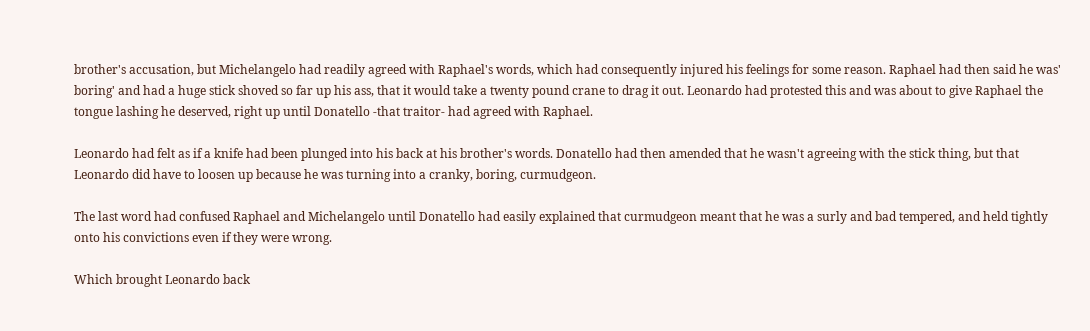brother's accusation, but Michelangelo had readily agreed with Raphael's words, which had consequently injured his feelings for some reason. Raphael had then said he was' boring' and had a huge stick shoved so far up his ass, that it would take a twenty pound crane to drag it out. Leonardo had protested this and was about to give Raphael the tongue lashing he deserved, right up until Donatello -that traitor- had agreed with Raphael.

Leonardo had felt as if a knife had been plunged into his back at his brother's words. Donatello had then amended that he wasn't agreeing with the stick thing, but that Leonardo did have to loosen up because he was turning into a cranky, boring, curmudgeon.

The last word had confused Raphael and Michelangelo until Donatello had easily explained that curmudgeon meant that he was a surly and bad tempered, and held tightly onto his convictions even if they were wrong.

Which brought Leonardo back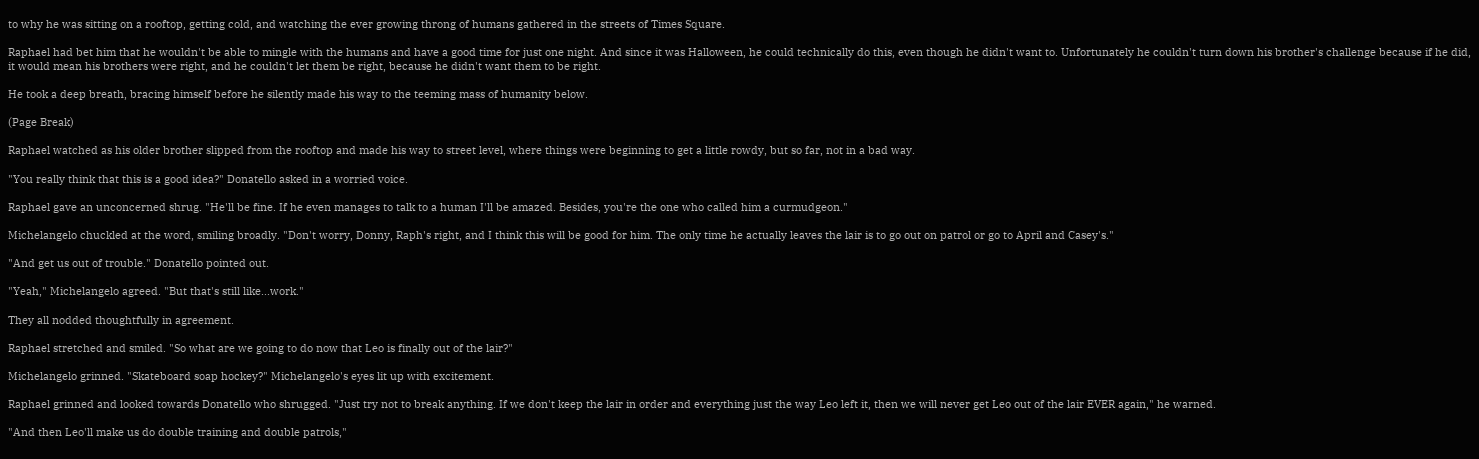to why he was sitting on a rooftop, getting cold, and watching the ever growing throng of humans gathered in the streets of Times Square.

Raphael had bet him that he wouldn't be able to mingle with the humans and have a good time for just one night. And since it was Halloween, he could technically do this, even though he didn't want to. Unfortunately he couldn't turn down his brother's challenge because if he did, it would mean his brothers were right, and he couldn't let them be right, because he didn't want them to be right.

He took a deep breath, bracing himself before he silently made his way to the teeming mass of humanity below.

(Page Break)

Raphael watched as his older brother slipped from the rooftop and made his way to street level, where things were beginning to get a little rowdy, but so far, not in a bad way.

"You really think that this is a good idea?" Donatello asked in a worried voice.

Raphael gave an unconcerned shrug. "He'll be fine. If he even manages to talk to a human I'll be amazed. Besides, you're the one who called him a curmudgeon."

Michelangelo chuckled at the word, smiling broadly. "Don't worry, Donny, Raph's right, and I think this will be good for him. The only time he actually leaves the lair is to go out on patrol or go to April and Casey's."

"And get us out of trouble." Donatello pointed out.

"Yeah," Michelangelo agreed. "But that's still like...work."

They all nodded thoughtfully in agreement.

Raphael stretched and smiled. "So what are we going to do now that Leo is finally out of the lair?"

Michelangelo grinned. "Skateboard soap hockey?" Michelangelo's eyes lit up with excitement.

Raphael grinned and looked towards Donatello who shrugged. "Just try not to break anything. If we don't keep the lair in order and everything just the way Leo left it, then we will never get Leo out of the lair EVER again," he warned.

"And then Leo'll make us do double training and double patrols,"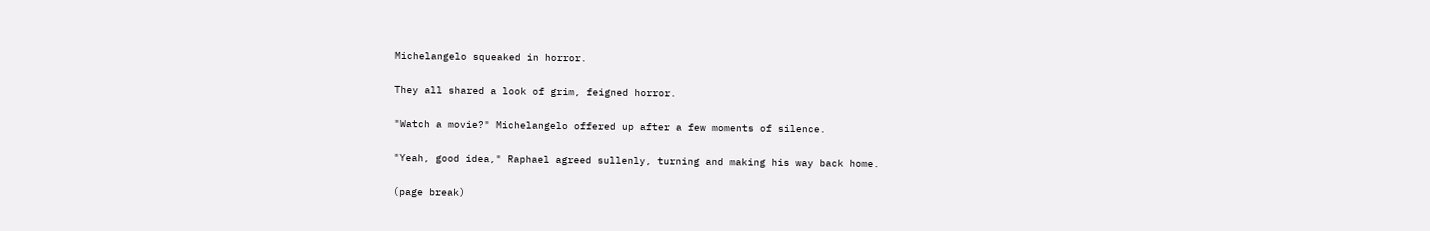Michelangelo squeaked in horror.

They all shared a look of grim, feigned horror.

"Watch a movie?" Michelangelo offered up after a few moments of silence.

"Yeah, good idea," Raphael agreed sullenly, turning and making his way back home.

(page break)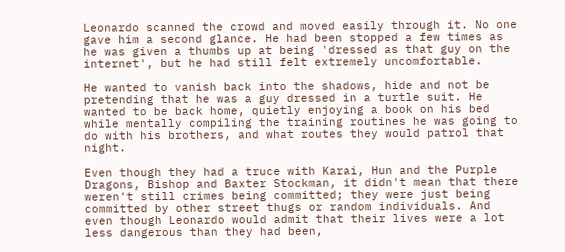Leonardo scanned the crowd and moved easily through it. No one gave him a second glance. He had been stopped a few times as he was given a thumbs up at being 'dressed as that guy on the internet', but he had still felt extremely uncomfortable.

He wanted to vanish back into the shadows, hide and not be pretending that he was a guy dressed in a turtle suit. He wanted to be back home, quietly enjoying a book on his bed while mentally compiling the training routines he was going to do with his brothers, and what routes they would patrol that night.

Even though they had a truce with Karai, Hun and the Purple Dragons, Bishop and Baxter Stockman, it didn't mean that there weren't still crimes being committed; they were just being committed by other street thugs or random individuals. And even though Leonardo would admit that their lives were a lot less dangerous than they had been,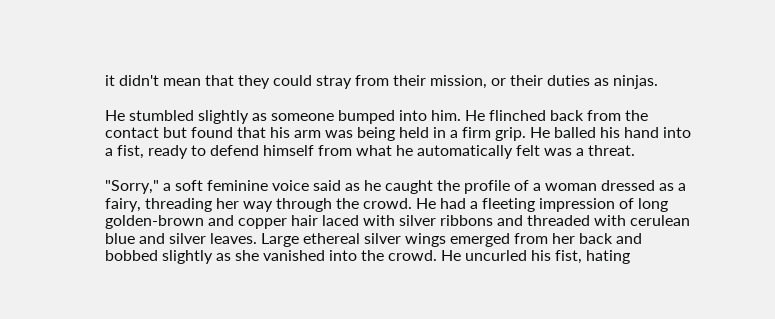it didn't mean that they could stray from their mission, or their duties as ninjas.

He stumbled slightly as someone bumped into him. He flinched back from the contact but found that his arm was being held in a firm grip. He balled his hand into a fist, ready to defend himself from what he automatically felt was a threat.

"Sorry," a soft feminine voice said as he caught the profile of a woman dressed as a fairy, threading her way through the crowd. He had a fleeting impression of long golden-brown and copper hair laced with silver ribbons and threaded with cerulean blue and silver leaves. Large ethereal silver wings emerged from her back and bobbed slightly as she vanished into the crowd. He uncurled his fist, hating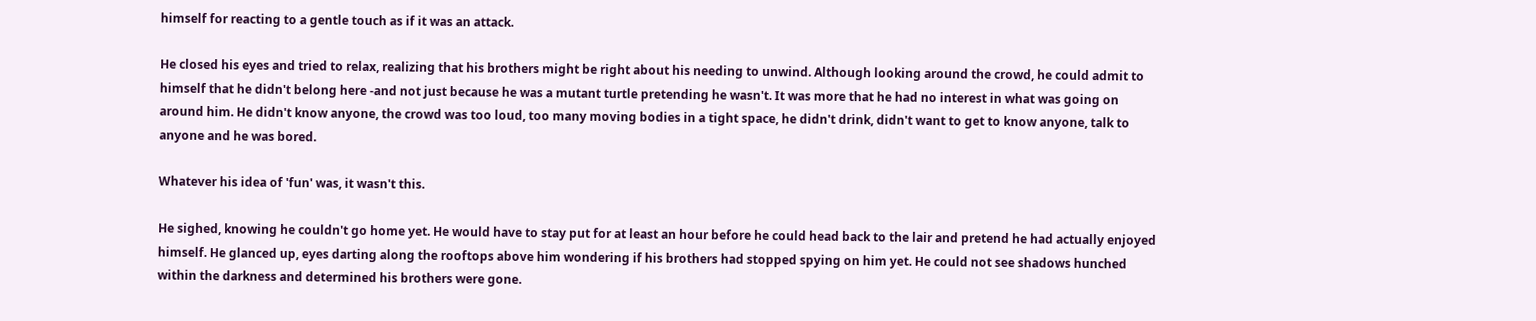himself for reacting to a gentle touch as if it was an attack.

He closed his eyes and tried to relax, realizing that his brothers might be right about his needing to unwind. Although looking around the crowd, he could admit to himself that he didn't belong here -and not just because he was a mutant turtle pretending he wasn't. It was more that he had no interest in what was going on around him. He didn't know anyone, the crowd was too loud, too many moving bodies in a tight space, he didn't drink, didn't want to get to know anyone, talk to anyone and he was bored.

Whatever his idea of 'fun' was, it wasn't this.

He sighed, knowing he couldn't go home yet. He would have to stay put for at least an hour before he could head back to the lair and pretend he had actually enjoyed himself. He glanced up, eyes darting along the rooftops above him wondering if his brothers had stopped spying on him yet. He could not see shadows hunched within the darkness and determined his brothers were gone.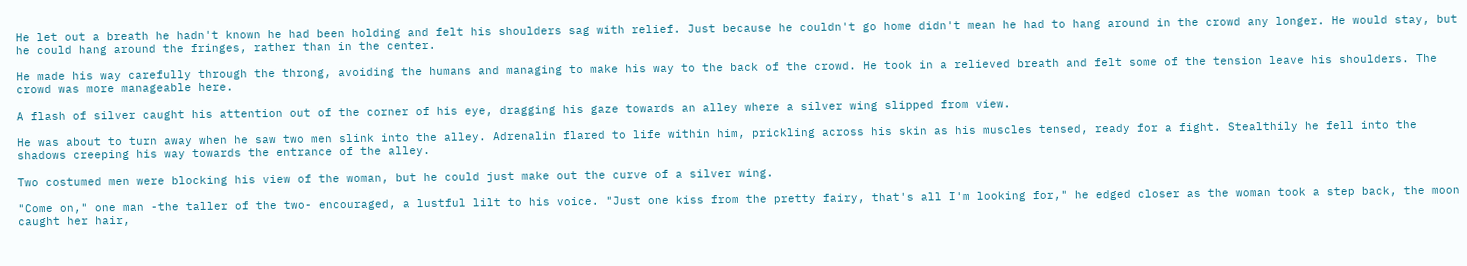He let out a breath he hadn't known he had been holding and felt his shoulders sag with relief. Just because he couldn't go home didn't mean he had to hang around in the crowd any longer. He would stay, but he could hang around the fringes, rather than in the center.

He made his way carefully through the throng, avoiding the humans and managing to make his way to the back of the crowd. He took in a relieved breath and felt some of the tension leave his shoulders. The crowd was more manageable here.

A flash of silver caught his attention out of the corner of his eye, dragging his gaze towards an alley where a silver wing slipped from view.

He was about to turn away when he saw two men slink into the alley. Adrenalin flared to life within him, prickling across his skin as his muscles tensed, ready for a fight. Stealthily he fell into the shadows creeping his way towards the entrance of the alley.

Two costumed men were blocking his view of the woman, but he could just make out the curve of a silver wing.

"Come on," one man -the taller of the two- encouraged, a lustful lilt to his voice. "Just one kiss from the pretty fairy, that's all I'm looking for," he edged closer as the woman took a step back, the moon caught her hair,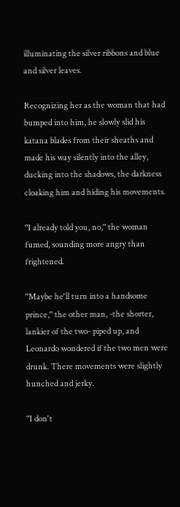illuminating the silver ribbons and blue and silver leaves.

Recognizing her as the woman that had bumped into him, he slowly slid his katana blades from their sheaths and made his way silently into the alley, ducking into the shadows, the darkness cloaking him and hiding his movements.

"I already told you, no," the woman fumed, sounding more angry than frightened.

"Maybe he'll turn into a handsome prince," the other man, -the shorter, lankier of the two- piped up, and Leonardo wondered if the two men were drunk. There movements were slightly hunched and jerky.

"I don't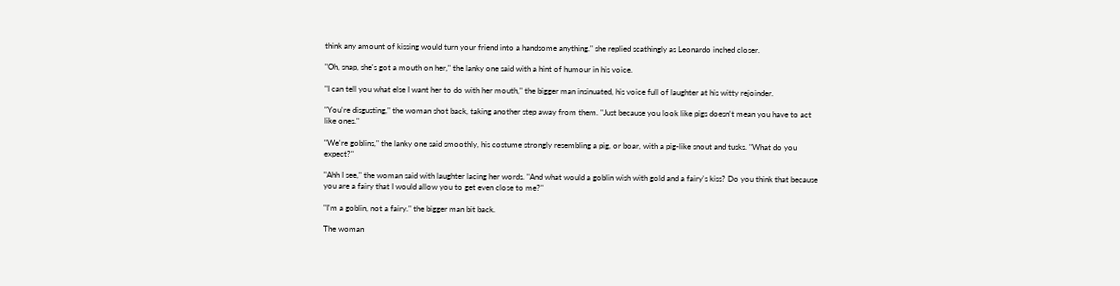think any amount of kissing would turn your friend into a handsome anything." she replied scathingly as Leonardo inched closer.

"Oh, snap, she's got a mouth on her," the lanky one said with a hint of humour in his voice.

"I can tell you what else I want her to do with her mouth," the bigger man insinuated, his voice full of laughter at his witty rejoinder.

"You're disgusting," the woman shot back, taking another step away from them. "Just because you look like pigs doesn't mean you have to act like ones."

"We're goblins," the lanky one said smoothly, his costume strongly resembling a pig, or boar, with a pig-like snout and tusks. "What do you expect?"

"Ahh I see," the woman said with laughter lacing her words. "And what would a goblin wish with gold and a fairy's kiss? Do you think that because you are a fairy that I would allow you to get even close to me?"

"I'm a goblin, not a fairy." the bigger man bit back.

The woman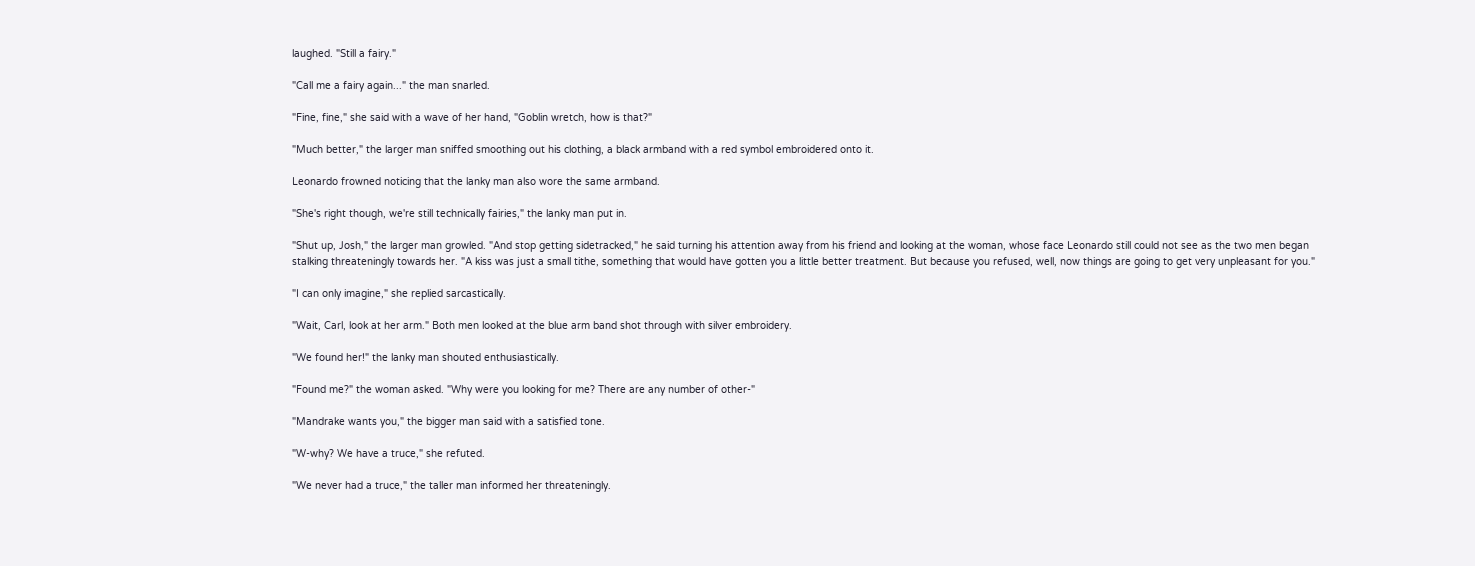laughed. "Still a fairy."

"Call me a fairy again..." the man snarled.

"Fine, fine," she said with a wave of her hand, "Goblin wretch, how is that?"

"Much better," the larger man sniffed smoothing out his clothing, a black armband with a red symbol embroidered onto it.

Leonardo frowned noticing that the lanky man also wore the same armband.

"She's right though, we're still technically fairies," the lanky man put in.

"Shut up, Josh," the larger man growled. "And stop getting sidetracked," he said turning his attention away from his friend and looking at the woman, whose face Leonardo still could not see as the two men began stalking threateningly towards her. "A kiss was just a small tithe, something that would have gotten you a little better treatment. But because you refused, well, now things are going to get very unpleasant for you."

"I can only imagine," she replied sarcastically.

"Wait, Carl, look at her arm." Both men looked at the blue arm band shot through with silver embroidery.

"We found her!" the lanky man shouted enthusiastically.

"Found me?" the woman asked. "Why were you looking for me? There are any number of other-"

"Mandrake wants you," the bigger man said with a satisfied tone.

"W-why? We have a truce," she refuted.

"We never had a truce," the taller man informed her threateningly.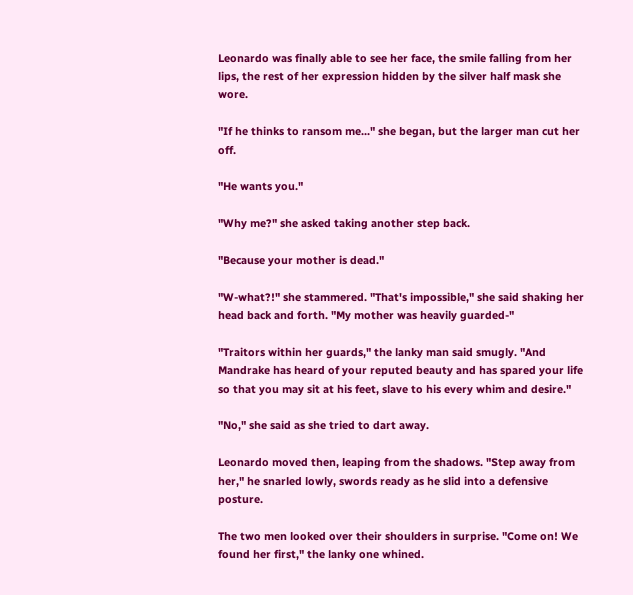Leonardo was finally able to see her face, the smile falling from her lips, the rest of her expression hidden by the silver half mask she wore.

"If he thinks to ransom me..." she began, but the larger man cut her off.

"He wants you."

"Why me?" she asked taking another step back.

"Because your mother is dead."

"W-what?!" she stammered. "That's impossible," she said shaking her head back and forth. "My mother was heavily guarded-"

"Traitors within her guards," the lanky man said smugly. "And Mandrake has heard of your reputed beauty and has spared your life so that you may sit at his feet, slave to his every whim and desire."

"No," she said as she tried to dart away.

Leonardo moved then, leaping from the shadows. "Step away from her," he snarled lowly, swords ready as he slid into a defensive posture.

The two men looked over their shoulders in surprise. "Come on! We found her first," the lanky one whined.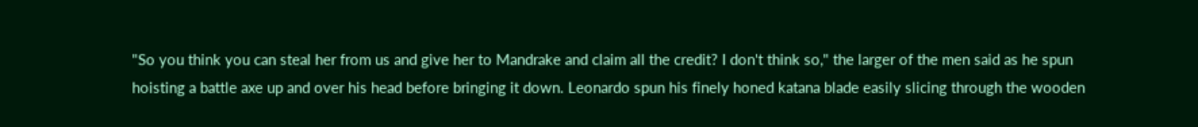"So you think you can steal her from us and give her to Mandrake and claim all the credit? I don't think so," the larger of the men said as he spun hoisting a battle axe up and over his head before bringing it down. Leonardo spun his finely honed katana blade easily slicing through the wooden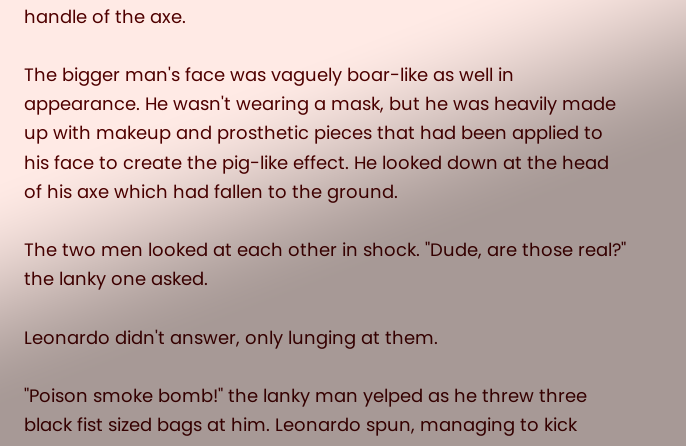handle of the axe.

The bigger man's face was vaguely boar-like as well in appearance. He wasn't wearing a mask, but he was heavily made up with makeup and prosthetic pieces that had been applied to his face to create the pig-like effect. He looked down at the head of his axe which had fallen to the ground.

The two men looked at each other in shock. "Dude, are those real?" the lanky one asked.

Leonardo didn't answer, only lunging at them.

"Poison smoke bomb!" the lanky man yelped as he threw three black fist sized bags at him. Leonardo spun, managing to kick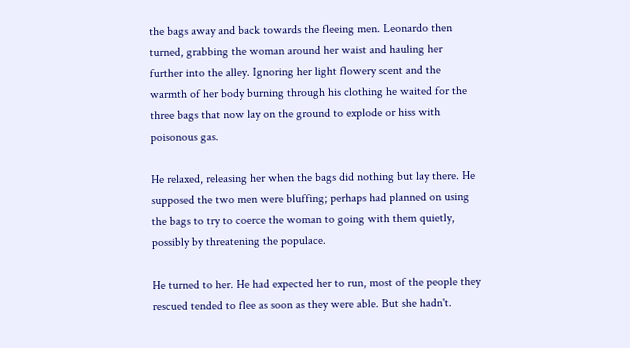the bags away and back towards the fleeing men. Leonardo then turned, grabbing the woman around her waist and hauling her further into the alley. Ignoring her light flowery scent and the warmth of her body burning through his clothing he waited for the three bags that now lay on the ground to explode or hiss with poisonous gas.

He relaxed, releasing her when the bags did nothing but lay there. He supposed the two men were bluffing; perhaps had planned on using the bags to try to coerce the woman to going with them quietly, possibly by threatening the populace.

He turned to her. He had expected her to run, most of the people they rescued tended to flee as soon as they were able. But she hadn't.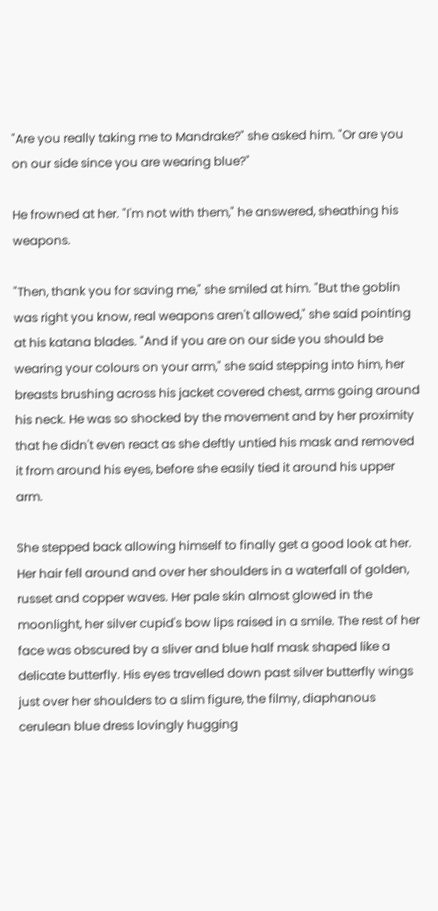"Are you really taking me to Mandrake?" she asked him. "Or are you on our side since you are wearing blue?"

He frowned at her. "I'm not with them," he answered, sheathing his weapons.

"Then, thank you for saving me," she smiled at him. "But the goblin was right you know, real weapons aren't allowed," she said pointing at his katana blades. "And if you are on our side you should be wearing your colours on your arm," she said stepping into him, her breasts brushing across his jacket covered chest, arms going around his neck. He was so shocked by the movement and by her proximity that he didn't even react as she deftly untied his mask and removed it from around his eyes, before she easily tied it around his upper arm.

She stepped back allowing himself to finally get a good look at her. Her hair fell around and over her shoulders in a waterfall of golden, russet and copper waves. Her pale skin almost glowed in the moonlight, her silver cupid's bow lips raised in a smile. The rest of her face was obscured by a sliver and blue half mask shaped like a delicate butterfly. His eyes travelled down past silver butterfly wings just over her shoulders to a slim figure, the filmy, diaphanous cerulean blue dress lovingly hugging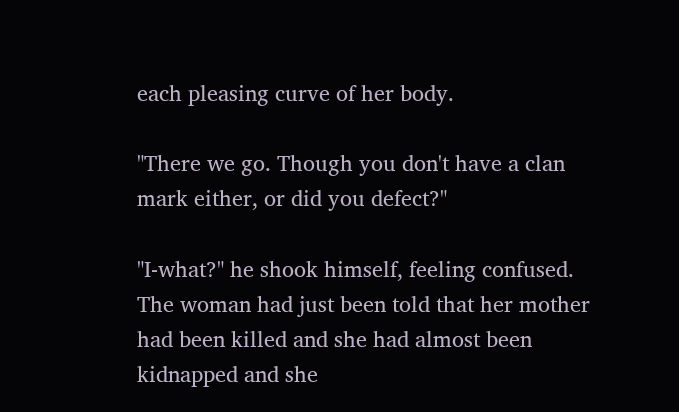each pleasing curve of her body.

"There we go. Though you don't have a clan mark either, or did you defect?"

"I-what?" he shook himself, feeling confused. The woman had just been told that her mother had been killed and she had almost been kidnapped and she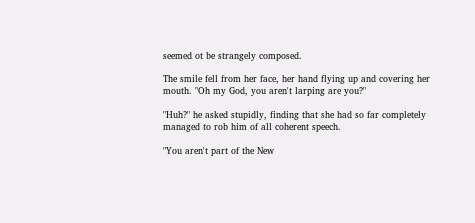seemed ot be strangely composed.

The smile fell from her face, her hand flying up and covering her mouth. "Oh my God, you aren't larping are you?"

"Huh?" he asked stupidly, finding that she had so far completely managed to rob him of all coherent speech.

"You aren't part of the New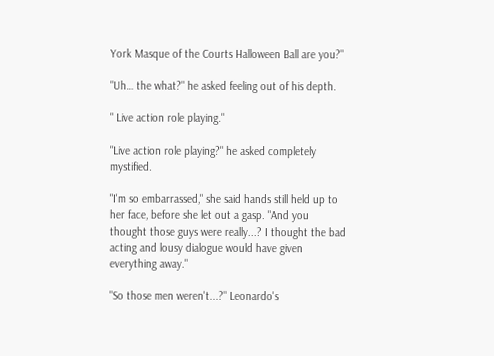York Masque of the Courts Halloween Ball are you?"

"Uh… the what?" he asked feeling out of his depth.

" Live action role playing."

"Live action role playing?" he asked completely mystified.

"I'm so embarrassed," she said hands still held up to her face, before she let out a gasp. "And you thought those guys were really...? I thought the bad acting and lousy dialogue would have given everything away."

"So those men weren't...?" Leonardo's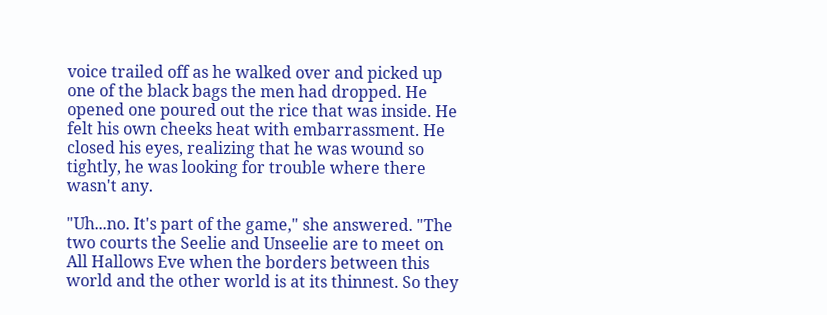voice trailed off as he walked over and picked up one of the black bags the men had dropped. He opened one poured out the rice that was inside. He felt his own cheeks heat with embarrassment. He closed his eyes, realizing that he was wound so tightly, he was looking for trouble where there wasn't any.

"Uh...no. It's part of the game," she answered. "The two courts the Seelie and Unseelie are to meet on All Hallows Eve when the borders between this world and the other world is at its thinnest. So they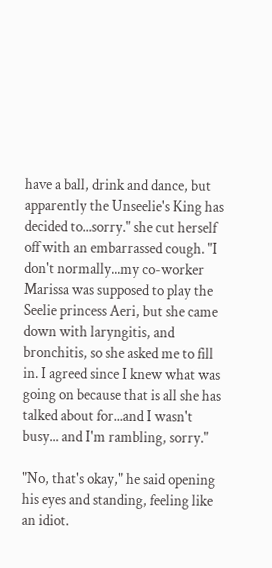have a ball, drink and dance, but apparently the Unseelie's King has decided to...sorry." she cut herself off with an embarrassed cough. "I don't normally...my co-worker Marissa was supposed to play the Seelie princess Aeri, but she came down with laryngitis, and bronchitis, so she asked me to fill in. I agreed since I knew what was going on because that is all she has talked about for...and I wasn't busy... and I'm rambling, sorry."

"No, that's okay," he said opening his eyes and standing, feeling like an idiot.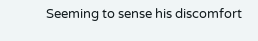Seeming to sense his discomfort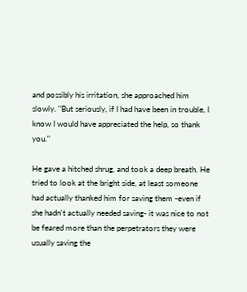and possibly his irritation, she approached him slowly. "But seriously, if I had have been in trouble, I know I would have appreciated the help, so thank you."

He gave a hitched shrug, and took a deep breath. He tried to look at the bright side, at least someone had actually thanked him for saving them -even if she hadn't actually needed saving- it was nice to not be feared more than the perpetrators they were usually saving the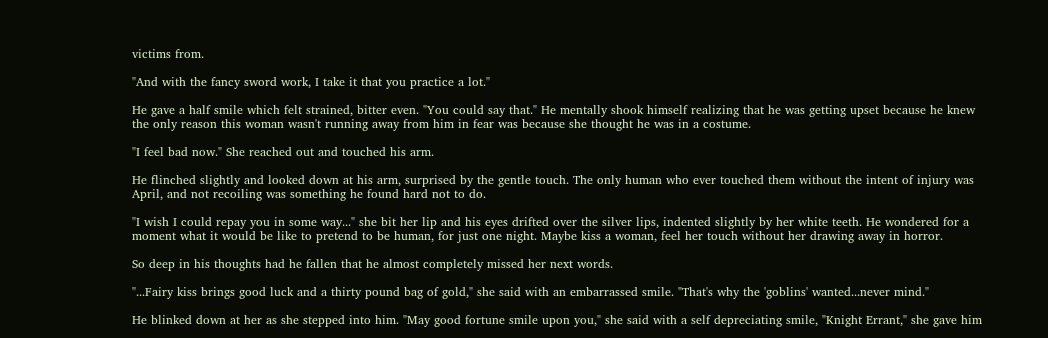victims from.

"And with the fancy sword work, I take it that you practice a lot."

He gave a half smile which felt strained, bitter even. "You could say that." He mentally shook himself realizing that he was getting upset because he knew the only reason this woman wasn't running away from him in fear was because she thought he was in a costume.

"I feel bad now." She reached out and touched his arm.

He flinched slightly and looked down at his arm, surprised by the gentle touch. The only human who ever touched them without the intent of injury was April, and not recoiling was something he found hard not to do.

"I wish I could repay you in some way..." she bit her lip and his eyes drifted over the silver lips, indented slightly by her white teeth. He wondered for a moment what it would be like to pretend to be human, for just one night. Maybe kiss a woman, feel her touch without her drawing away in horror.

So deep in his thoughts had he fallen that he almost completely missed her next words.

"...Fairy kiss brings good luck and a thirty pound bag of gold," she said with an embarrassed smile. "That's why the 'goblins' wanted...never mind."

He blinked down at her as she stepped into him. "May good fortune smile upon you," she said with a self depreciating smile, "Knight Errant," she gave him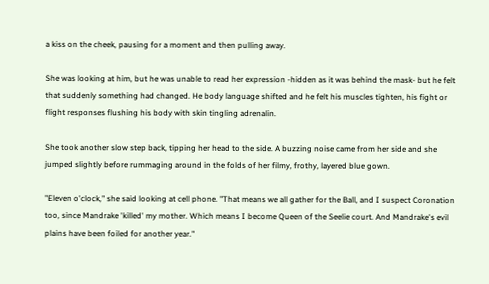a kiss on the cheek, pausing for a moment and then pulling away.

She was looking at him, but he was unable to read her expression -hidden as it was behind the mask- but he felt that suddenly something had changed. He body language shifted and he felt his muscles tighten, his fight or flight responses flushing his body with skin tingling adrenalin.

She took another slow step back, tipping her head to the side. A buzzing noise came from her side and she jumped slightly before rummaging around in the folds of her filmy, frothy, layered blue gown.

"Eleven o'clock," she said looking at cell phone. "That means we all gather for the Ball, and I suspect Coronation too, since Mandrake 'killed' my mother. Which means I become Queen of the Seelie court. And Mandrake's evil plains have been foiled for another year."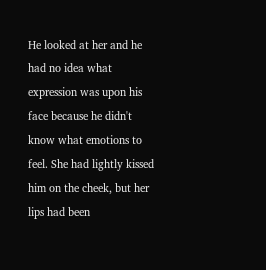He looked at her and he had no idea what expression was upon his face because he didn't know what emotions to feel. She had lightly kissed him on the cheek, but her lips had been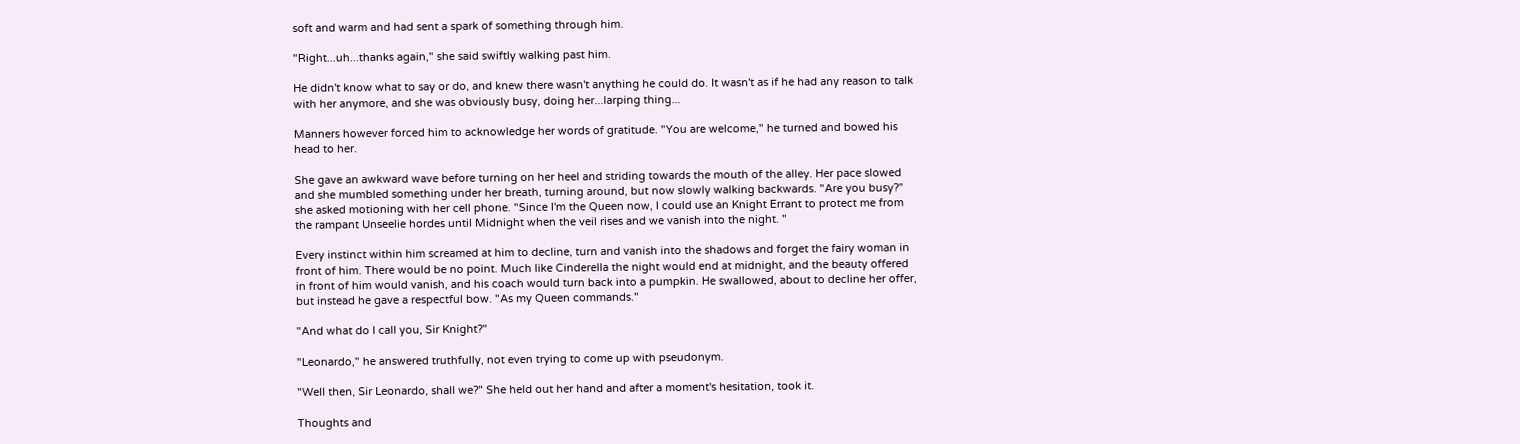soft and warm and had sent a spark of something through him.

"Right...uh...thanks again," she said swiftly walking past him.

He didn't know what to say or do, and knew there wasn't anything he could do. It wasn't as if he had any reason to talk with her anymore, and she was obviously busy, doing her...larping thing...

Manners however forced him to acknowledge her words of gratitude. "You are welcome," he turned and bowed his head to her.

She gave an awkward wave before turning on her heel and striding towards the mouth of the alley. Her pace slowed and she mumbled something under her breath, turning around, but now slowly walking backwards. "Are you busy?" she asked motioning with her cell phone. "Since I'm the Queen now, I could use an Knight Errant to protect me from the rampant Unseelie hordes until Midnight when the veil rises and we vanish into the night. "

Every instinct within him screamed at him to decline, turn and vanish into the shadows and forget the fairy woman in front of him. There would be no point. Much like Cinderella the night would end at midnight, and the beauty offered in front of him would vanish, and his coach would turn back into a pumpkin. He swallowed, about to decline her offer, but instead he gave a respectful bow. "As my Queen commands."

"And what do I call you, Sir Knight?"

"Leonardo," he answered truthfully, not even trying to come up with pseudonym.

"Well then, Sir Leonardo, shall we?" She held out her hand and after a moment's hesitation, took it.

Thoughts and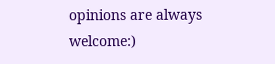opinions are always welcome:)